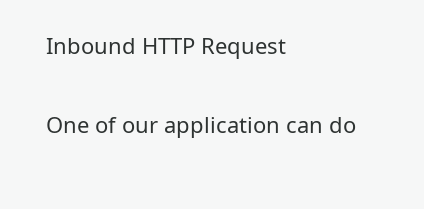Inbound HTTP Request


One of our application can do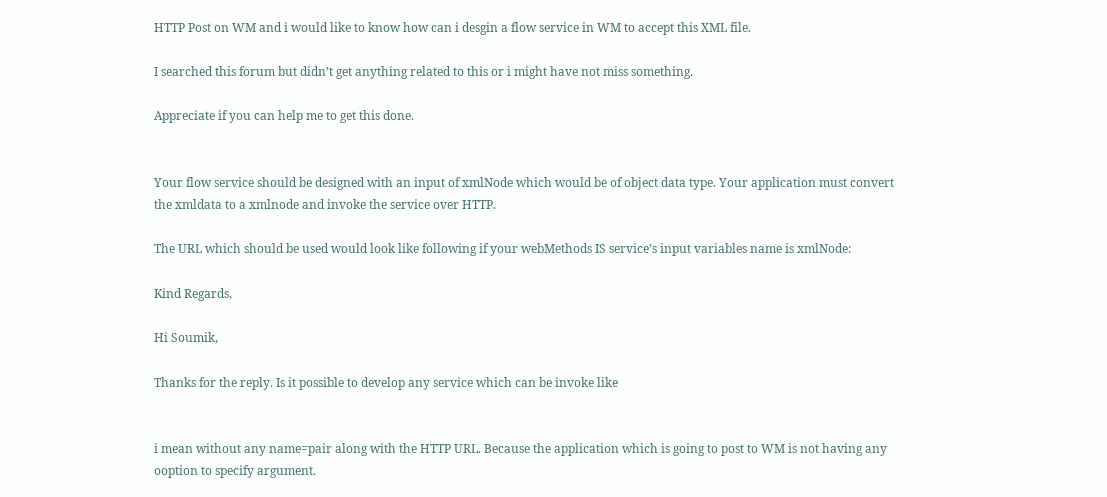HTTP Post on WM and i would like to know how can i desgin a flow service in WM to accept this XML file.

I searched this forum but didn’t get anything related to this or i might have not miss something.

Appreciate if you can help me to get this done.


Your flow service should be designed with an input of xmlNode which would be of object data type. Your application must convert the xmldata to a xmlnode and invoke the service over HTTP.

The URL which should be used would look like following if your webMethods IS service’s input variables name is xmlNode:

Kind Regards,

Hi Soumik,

Thanks for the reply. Is it possible to develop any service which can be invoke like


i mean without any name=pair along with the HTTP URL. Because the application which is going to post to WM is not having any ooption to specify argument.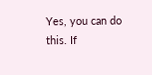Yes, you can do this. If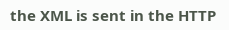the XML is sent in the HTTP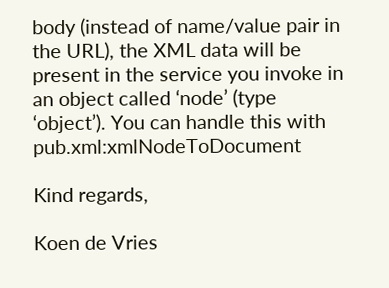body (instead of name/value pair in the URL), the XML data will be present in the service you invoke in an object called ‘node’ (type ‘object’). You can handle this with pub.xml:xmlNodeToDocument

Kind regards,

Koen de Vries